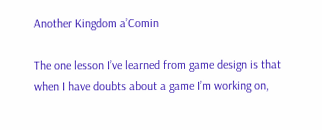Another Kingdom a’Comin

The one lesson I’ve learned from game design is that when I have doubts about a game I’m working on,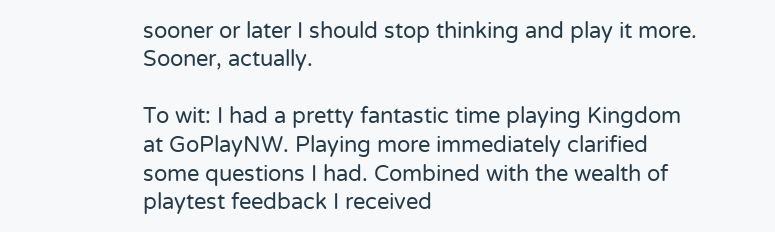sooner or later I should stop thinking and play it more. Sooner, actually.

To wit: I had a pretty fantastic time playing Kingdom at GoPlayNW. Playing more immediately clarified some questions I had. Combined with the wealth of playtest feedback I received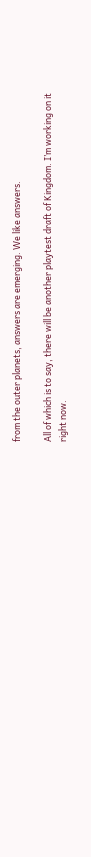from the outer planets, answers are emerging. We like answers.

All of which is to say, there will be another playtest draft of Kingdom. I’m working on it right now.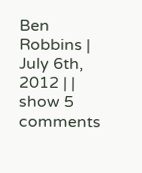Ben Robbins | July 6th, 2012 | | show 5 comments